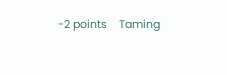-2 points    Taming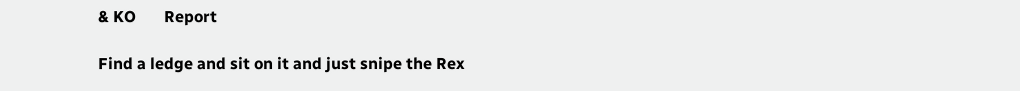& KO       Report

Find a ledge and sit on it and just snipe the Rex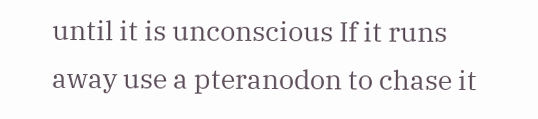until it is unconscious If it runs away use a pteranodon to chase it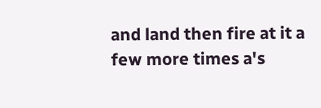and land then fire at it a few more times a's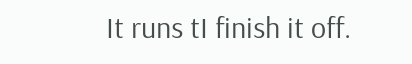It runs tI finish it off.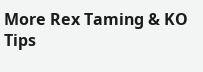More Rex Taming & KO Tips